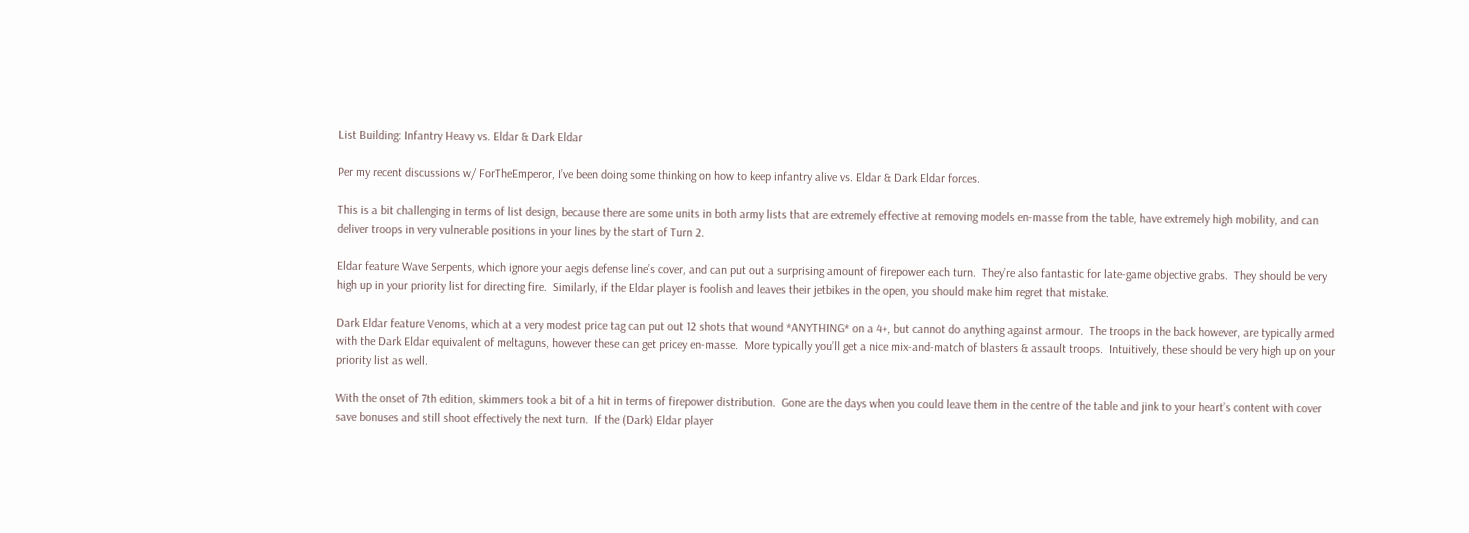List Building: Infantry Heavy vs. Eldar & Dark Eldar

Per my recent discussions w/ ForTheEmperor, I’ve been doing some thinking on how to keep infantry alive vs. Eldar & Dark Eldar forces.

This is a bit challenging in terms of list design, because there are some units in both army lists that are extremely effective at removing models en-masse from the table, have extremely high mobility, and can deliver troops in very vulnerable positions in your lines by the start of Turn 2.

Eldar feature Wave Serpents, which ignore your aegis defense line’s cover, and can put out a surprising amount of firepower each turn.  They’re also fantastic for late-game objective grabs.  They should be very high up in your priority list for directing fire.  Similarly, if the Eldar player is foolish and leaves their jetbikes in the open, you should make him regret that mistake.

Dark Eldar feature Venoms, which at a very modest price tag can put out 12 shots that wound *ANYTHING* on a 4+, but cannot do anything against armour.  The troops in the back however, are typically armed with the Dark Eldar equivalent of meltaguns, however these can get pricey en-masse.  More typically you’ll get a nice mix-and-match of blasters & assault troops.  Intuitively, these should be very high up on your priority list as well.

With the onset of 7th edition, skimmers took a bit of a hit in terms of firepower distribution.  Gone are the days when you could leave them in the centre of the table and jink to your heart’s content with cover save bonuses and still shoot effectively the next turn.  If the (Dark) Eldar player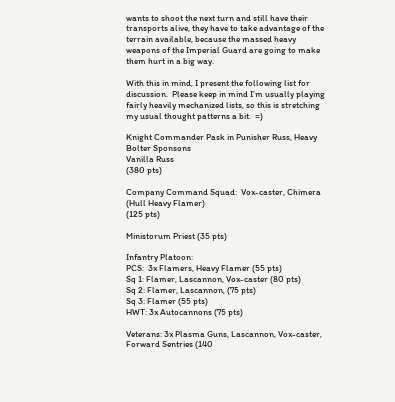wants to shoot the next turn and still have their transports alive, they have to take advantage of the terrain available, because the massed heavy weapons of the Imperial Guard are going to make them hurt in a big way.

With this in mind, I present the following list for discussion.  Please keep in mind I’m usually playing fairly heavily mechanized lists, so this is stretching my usual thought patterns a bit.  =)

Knight Commander Pask in Punisher Russ, Heavy Bolter Sponsons
Vanilla Russ
(380 pts)

Company Command Squad:  Vox-caster, Chimera (Hull Heavy Flamer)
(125 pts)

Ministorum Priest (35 pts)

Infantry Platoon:
PCS:  3x Flamers, Heavy Flamer (55 pts)
Sq 1: Flamer, Lascannon, Vox-caster (80 pts)
Sq 2: Flamer, Lascannon, (75 pts)
Sq 3: Flamer (55 pts)
HWT: 3x Autocannons (75 pts)

Veterans: 3x Plasma Guns, Lascannon, Vox-caster, Forward Sentries (140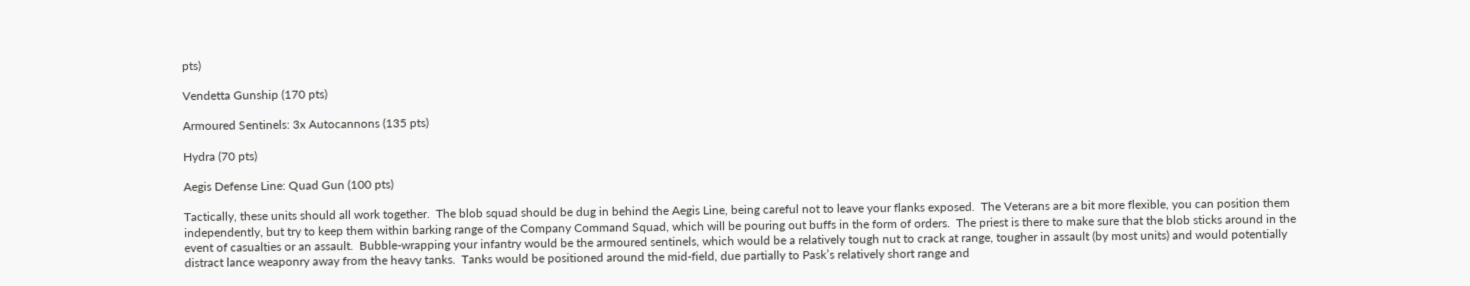pts)

Vendetta Gunship (170 pts)

Armoured Sentinels: 3x Autocannons (135 pts)

Hydra (70 pts)

Aegis Defense Line: Quad Gun (100 pts)

Tactically, these units should all work together.  The blob squad should be dug in behind the Aegis Line, being careful not to leave your flanks exposed.  The Veterans are a bit more flexible, you can position them independently, but try to keep them within barking range of the Company Command Squad, which will be pouring out buffs in the form of orders.  The priest is there to make sure that the blob sticks around in the event of casualties or an assault.  Bubble-wrapping your infantry would be the armoured sentinels, which would be a relatively tough nut to crack at range, tougher in assault (by most units) and would potentially distract lance weaponry away from the heavy tanks.  Tanks would be positioned around the mid-field, due partially to Pask’s relatively short range and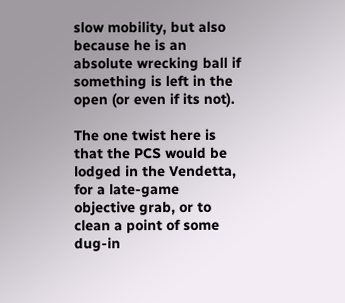slow mobility, but also because he is an absolute wrecking ball if something is left in the open (or even if its not).

The one twist here is that the PCS would be lodged in the Vendetta, for a late-game objective grab, or to clean a point of some dug-in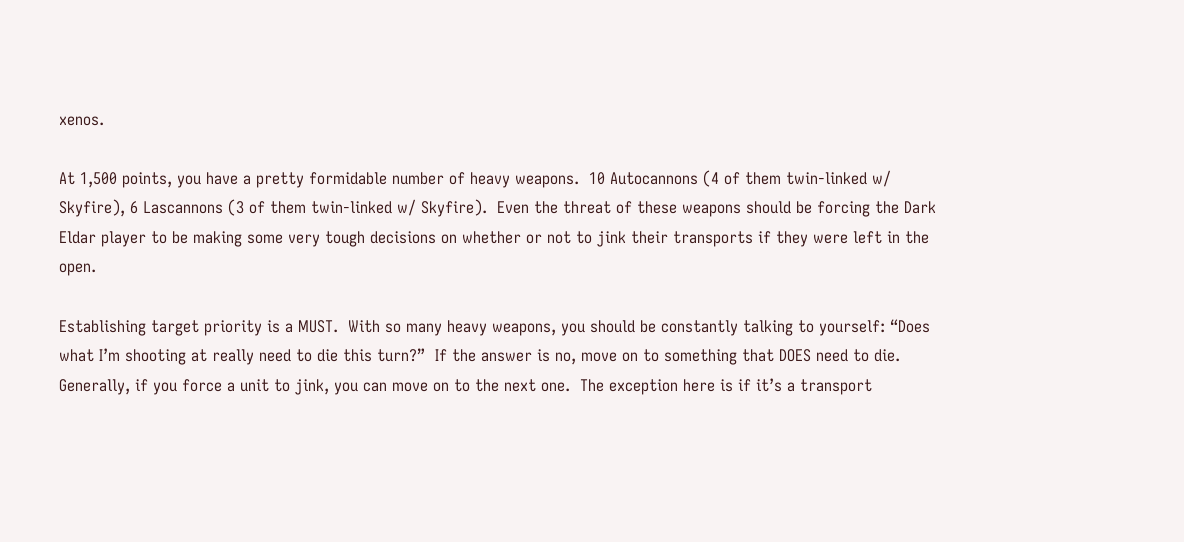xenos.

At 1,500 points, you have a pretty formidable number of heavy weapons.  10 Autocannons (4 of them twin-linked w/ Skyfire), 6 Lascannons (3 of them twin-linked w/ Skyfire).  Even the threat of these weapons should be forcing the Dark Eldar player to be making some very tough decisions on whether or not to jink their transports if they were left in the open.

Establishing target priority is a MUST.  With so many heavy weapons, you should be constantly talking to yourself: “Does what I’m shooting at really need to die this turn?”  If the answer is no, move on to something that DOES need to die.  Generally, if you force a unit to jink, you can move on to the next one.  The exception here is if it’s a transport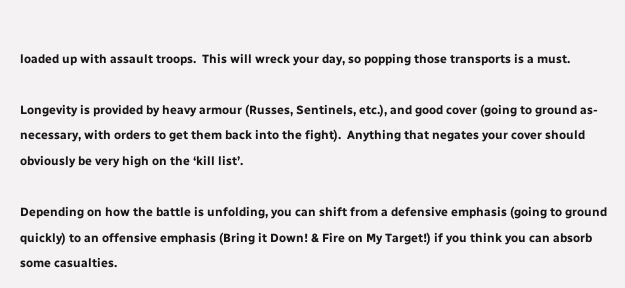loaded up with assault troops.  This will wreck your day, so popping those transports is a must.

Longevity is provided by heavy armour (Russes, Sentinels, etc.), and good cover (going to ground as-necessary, with orders to get them back into the fight).  Anything that negates your cover should obviously be very high on the ‘kill list’.

Depending on how the battle is unfolding, you can shift from a defensive emphasis (going to ground quickly) to an offensive emphasis (Bring it Down! & Fire on My Target!) if you think you can absorb some casualties.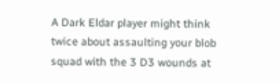A Dark Eldar player might think twice about assaulting your blob squad with the 3 D3 wounds at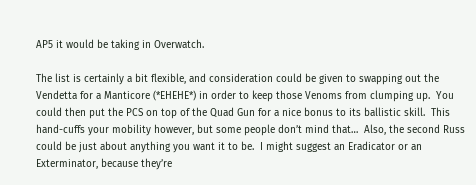AP5 it would be taking in Overwatch.

The list is certainly a bit flexible, and consideration could be given to swapping out the Vendetta for a Manticore (*EHEHE*) in order to keep those Venoms from clumping up.  You could then put the PCS on top of the Quad Gun for a nice bonus to its ballistic skill.  This hand-cuffs your mobility however, but some people don’t mind that…  Also, the second Russ could be just about anything you want it to be.  I might suggest an Eradicator or an Exterminator, because they’re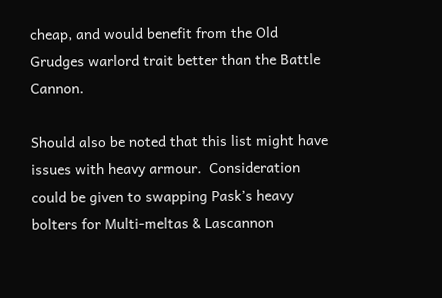cheap, and would benefit from the Old Grudges warlord trait better than the Battle Cannon.

Should also be noted that this list might have issues with heavy armour.  Consideration could be given to swapping Pask’s heavy bolters for Multi-meltas & Lascannon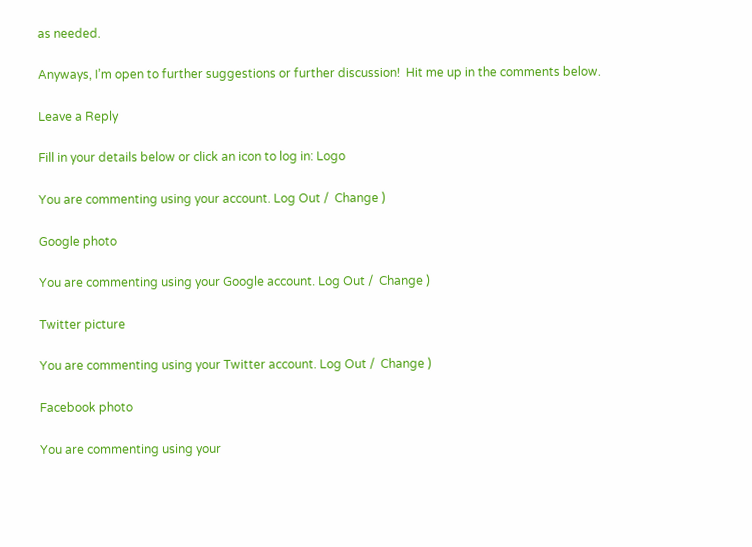as needed.

Anyways, I’m open to further suggestions or further discussion!  Hit me up in the comments below.

Leave a Reply

Fill in your details below or click an icon to log in: Logo

You are commenting using your account. Log Out /  Change )

Google photo

You are commenting using your Google account. Log Out /  Change )

Twitter picture

You are commenting using your Twitter account. Log Out /  Change )

Facebook photo

You are commenting using your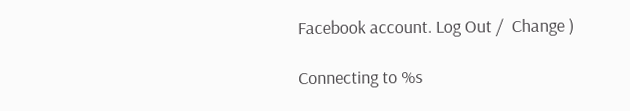Facebook account. Log Out /  Change )

Connecting to %s